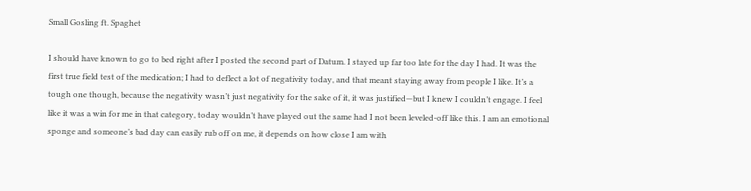Small Gosling ft. Spaghet

I should have known to go to bed right after I posted the second part of Datum. I stayed up far too late for the day I had. It was the first true field test of the medication; I had to deflect a lot of negativity today, and that meant staying away from people I like. It’s a tough one though, because the negativity wasn’t just negativity for the sake of it, it was justified—but I knew I couldn’t engage. I feel like it was a win for me in that category, today wouldn’t have played out the same had I not been leveled-off like this. I am an emotional sponge and someone’s bad day can easily rub off on me, it depends on how close I am with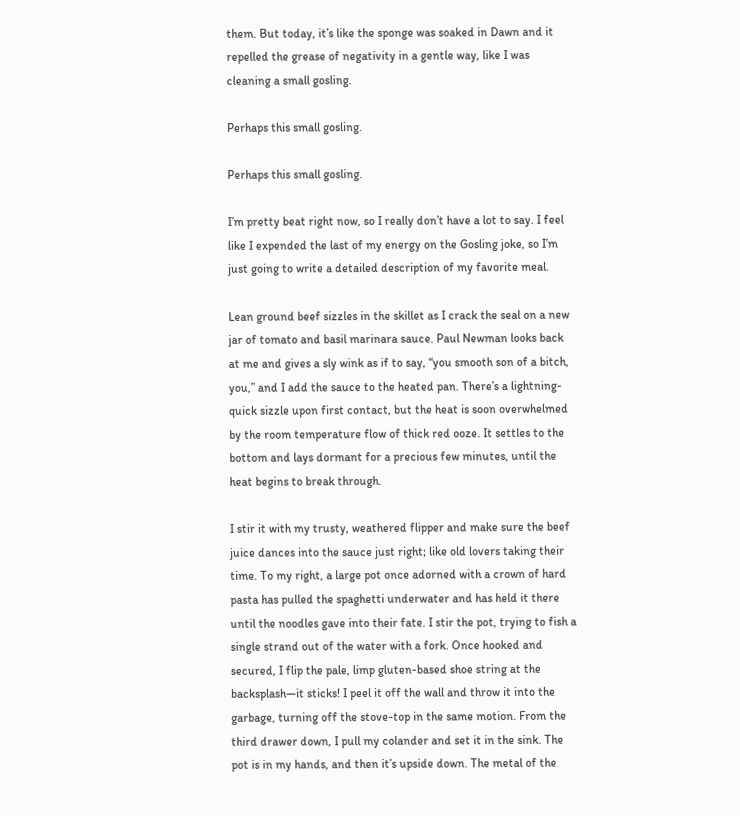them. But today, it’s like the sponge was soaked in Dawn and it repelled the grease of negativity in a gentle way, like I was cleaning a small gosling.

Perhaps this small gosling.

Perhaps this small gosling.

I’m pretty beat right now, so I really don’t have a lot to say. I feel like I expended the last of my energy on the Gosling joke, so I’m just going to write a detailed description of my favorite meal.

Lean ground beef sizzles in the skillet as I crack the seal on a new jar of tomato and basil marinara sauce. Paul Newman looks back at me and gives a sly wink as if to say, “you smooth son of a bitch, you,” and I add the sauce to the heated pan. There’s a lightning-quick sizzle upon first contact, but the heat is soon overwhelmed by the room temperature flow of thick red ooze. It settles to the bottom and lays dormant for a precious few minutes, until the heat begins to break through.

I stir it with my trusty, weathered flipper and make sure the beef juice dances into the sauce just right; like old lovers taking their time. To my right, a large pot once adorned with a crown of hard pasta has pulled the spaghetti underwater and has held it there until the noodles gave into their fate. I stir the pot, trying to fish a single strand out of the water with a fork. Once hooked and secured, I flip the pale, limp gluten-based shoe string at the backsplash—it sticks! I peel it off the wall and throw it into the garbage, turning off the stove-top in the same motion. From the third drawer down, I pull my colander and set it in the sink. The pot is in my hands, and then it’s upside down. The metal of the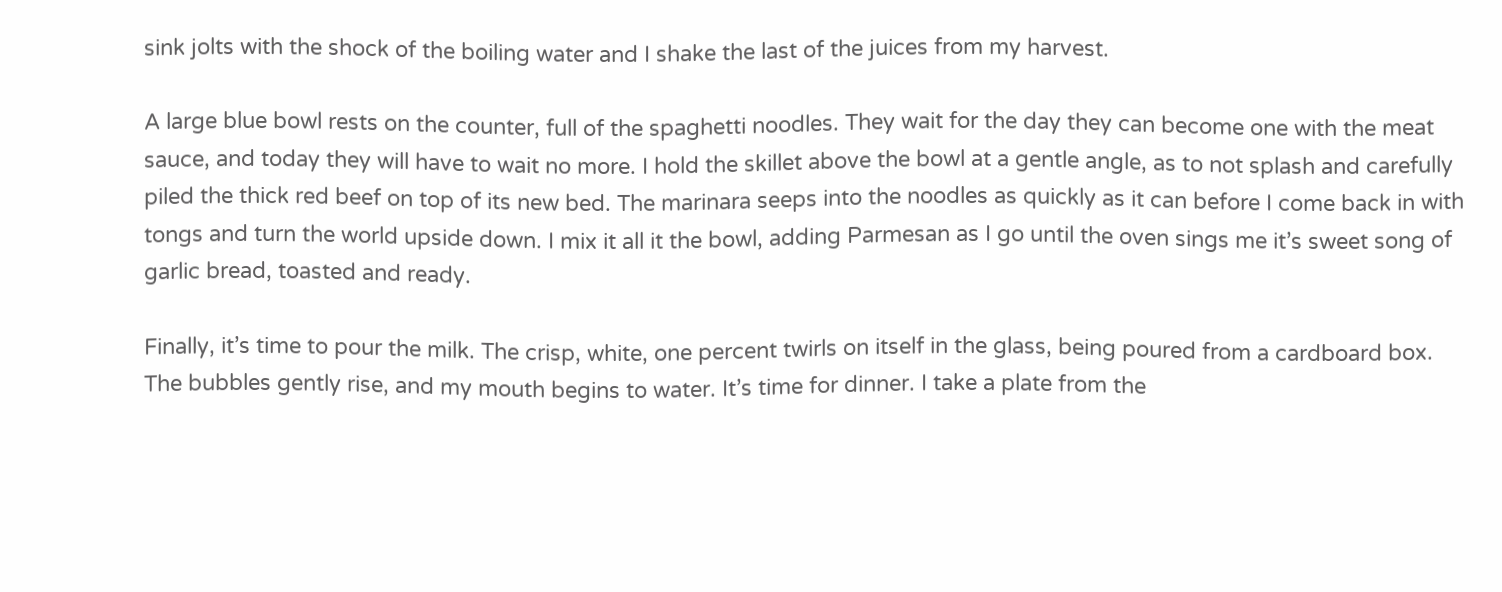sink jolts with the shock of the boiling water and I shake the last of the juices from my harvest.

A large blue bowl rests on the counter, full of the spaghetti noodles. They wait for the day they can become one with the meat sauce, and today they will have to wait no more. I hold the skillet above the bowl at a gentle angle, as to not splash and carefully piled the thick red beef on top of its new bed. The marinara seeps into the noodles as quickly as it can before I come back in with tongs and turn the world upside down. I mix it all it the bowl, adding Parmesan as I go until the oven sings me it’s sweet song of garlic bread, toasted and ready.

Finally, it’s time to pour the milk. The crisp, white, one percent twirls on itself in the glass, being poured from a cardboard box. The bubbles gently rise, and my mouth begins to water. It’s time for dinner. I take a plate from the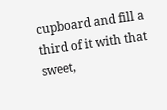cupboard and fill a third of it with that sweet,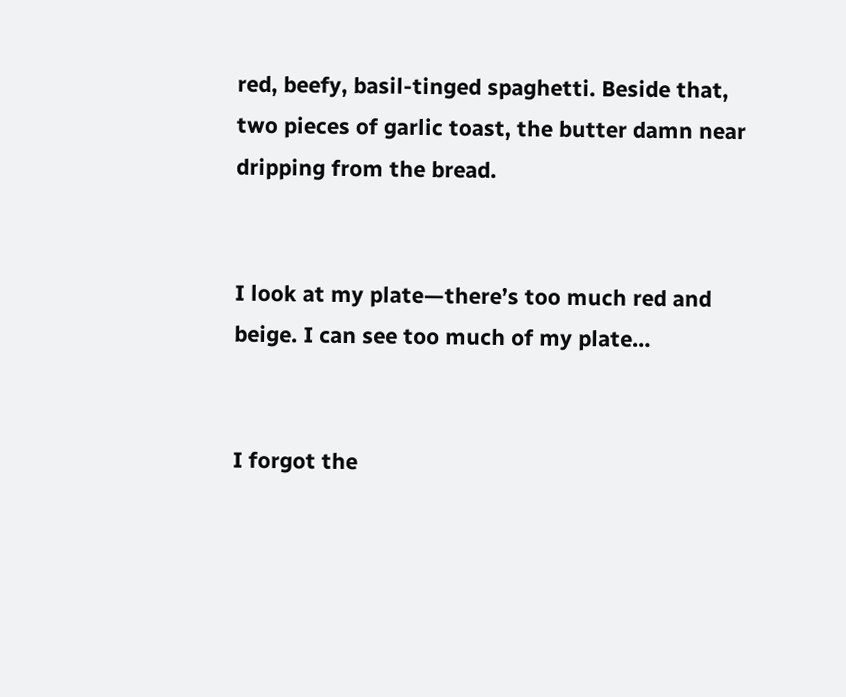red, beefy, basil-tinged spaghetti. Beside that, two pieces of garlic toast, the butter damn near dripping from the bread.


I look at my plate—there’s too much red and beige. I can see too much of my plate…


I forgot the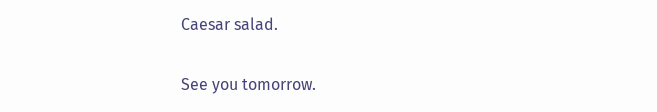Caesar salad.

See you tomorrow.